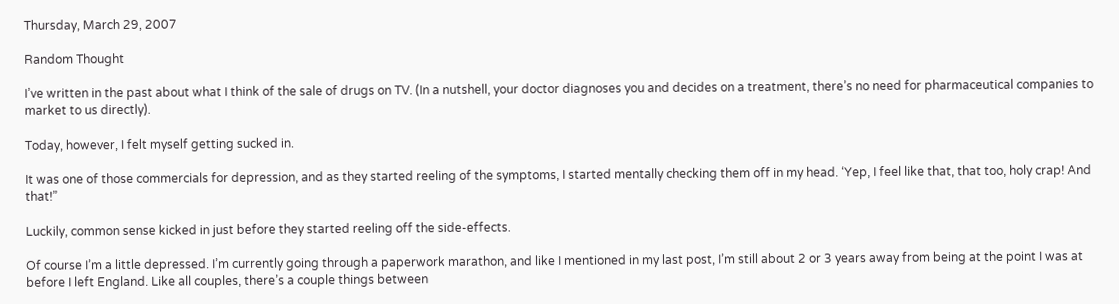Thursday, March 29, 2007

Random Thought

I’ve written in the past about what I think of the sale of drugs on TV. (In a nutshell, your doctor diagnoses you and decides on a treatment, there’s no need for pharmaceutical companies to market to us directly).

Today, however, I felt myself getting sucked in.

It was one of those commercials for depression, and as they started reeling of the symptoms, I started mentally checking them off in my head. ‘Yep, I feel like that, that too, holy crap! And that!”

Luckily, common sense kicked in just before they started reeling off the side-effects.

Of course I’m a little depressed. I’m currently going through a paperwork marathon, and like I mentioned in my last post, I’m still about 2 or 3 years away from being at the point I was at before I left England. Like all couples, there’s a couple things between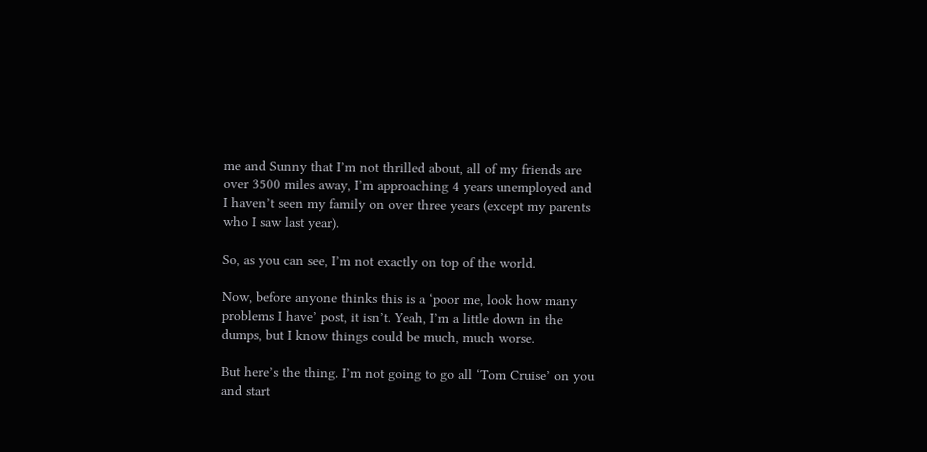me and Sunny that I’m not thrilled about, all of my friends are over 3500 miles away, I’m approaching 4 years unemployed and I haven’t seen my family on over three years (except my parents who I saw last year).

So, as you can see, I’m not exactly on top of the world.

Now, before anyone thinks this is a ‘poor me, look how many problems I have’ post, it isn’t. Yeah, I’m a little down in the dumps, but I know things could be much, much worse.

But here’s the thing. I’m not going to go all ‘Tom Cruise’ on you and start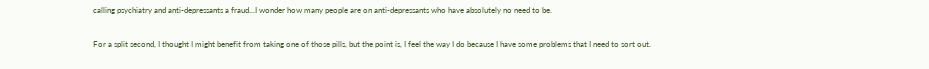calling psychiatry and anti-depressants a fraud…I wonder how many people are on anti-depressants who have absolutely no need to be.

For a split second, I thought I might benefit from taking one of those pills, but the point is, I feel the way I do because I have some problems that I need to sort out.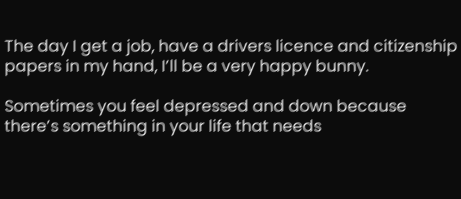The day I get a job, have a drivers licence and citizenship papers in my hand, I’ll be a very happy bunny.

Sometimes you feel depressed and down because there’s something in your life that needs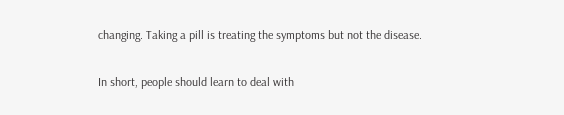changing. Taking a pill is treating the symptoms but not the disease.

In short, people should learn to deal with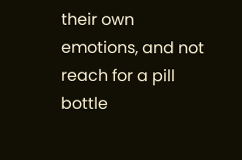their own emotions, and not reach for a pill bottle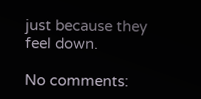just because they feel down.

No comments: